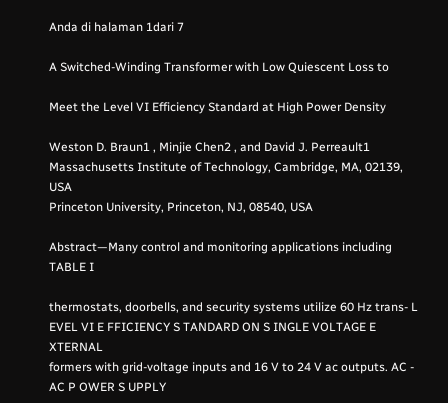Anda di halaman 1dari 7

A Switched-Winding Transformer with Low Quiescent Loss to

Meet the Level VI Efficiency Standard at High Power Density

Weston D. Braun1 , Minjie Chen2 , and David J. Perreault1
Massachusetts Institute of Technology, Cambridge, MA, 02139, USA
Princeton University, Princeton, NJ, 08540, USA

Abstract—Many control and monitoring applications including TABLE I

thermostats, doorbells, and security systems utilize 60 Hz trans- L EVEL VI E FFICIENCY S TANDARD ON S INGLE VOLTAGE E XTERNAL
formers with grid-voltage inputs and 16 V to 24 V ac outputs. AC - AC P OWER S UPPLY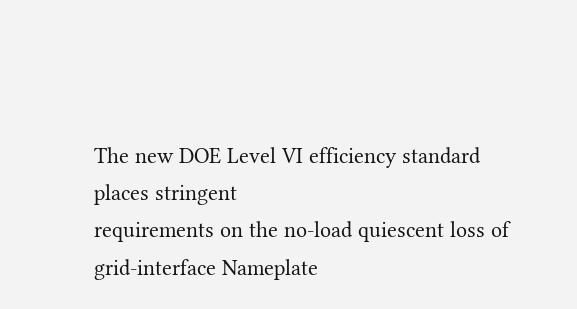The new DOE Level VI efficiency standard places stringent
requirements on the no-load quiescent loss of grid-interface Nameplate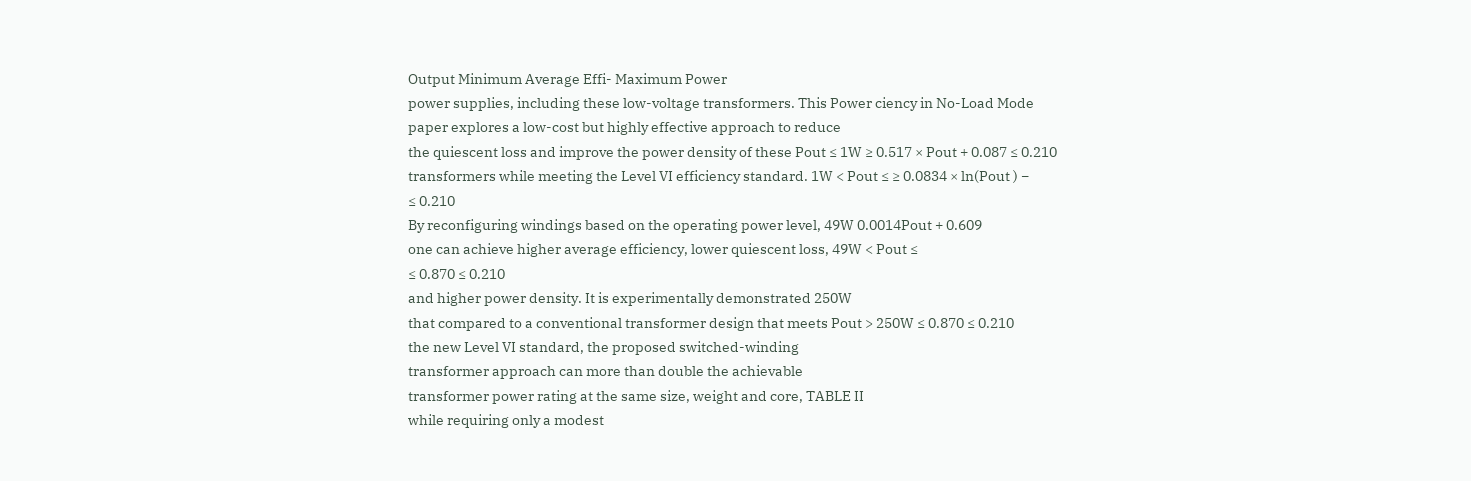Output Minimum Average Effi- Maximum Power
power supplies, including these low-voltage transformers. This Power ciency in No-Load Mode
paper explores a low-cost but highly effective approach to reduce
the quiescent loss and improve the power density of these Pout ≤ 1W ≥ 0.517 × Pout + 0.087 ≤ 0.210
transformers while meeting the Level VI efficiency standard. 1W < Pout ≤ ≥ 0.0834 × ln(Pout ) −
≤ 0.210
By reconfiguring windings based on the operating power level, 49W 0.0014Pout + 0.609
one can achieve higher average efficiency, lower quiescent loss, 49W < Pout ≤
≤ 0.870 ≤ 0.210
and higher power density. It is experimentally demonstrated 250W
that compared to a conventional transformer design that meets Pout > 250W ≤ 0.870 ≤ 0.210
the new Level VI standard, the proposed switched-winding
transformer approach can more than double the achievable
transformer power rating at the same size, weight and core, TABLE II
while requiring only a modest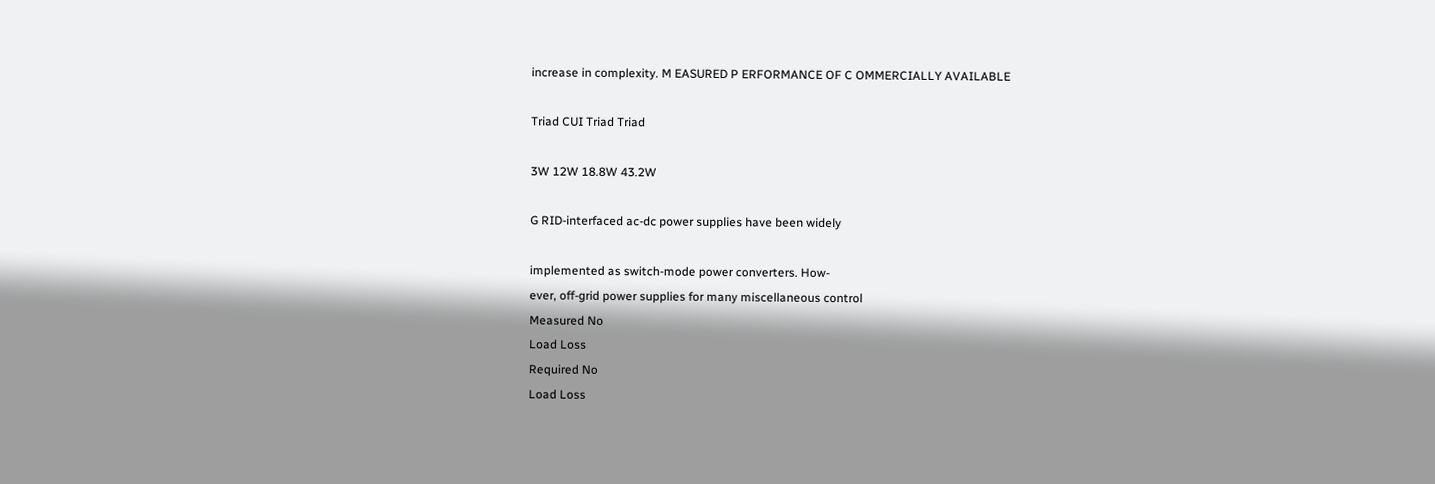increase in complexity. M EASURED P ERFORMANCE OF C OMMERCIALLY AVAILABLE

Triad CUI Triad Triad

3W 12W 18.8W 43.2W

G RID-interfaced ac-dc power supplies have been widely

implemented as switch-mode power converters. How-
ever, off-grid power supplies for many miscellaneous control
Measured No
Load Loss
Required No
Load Loss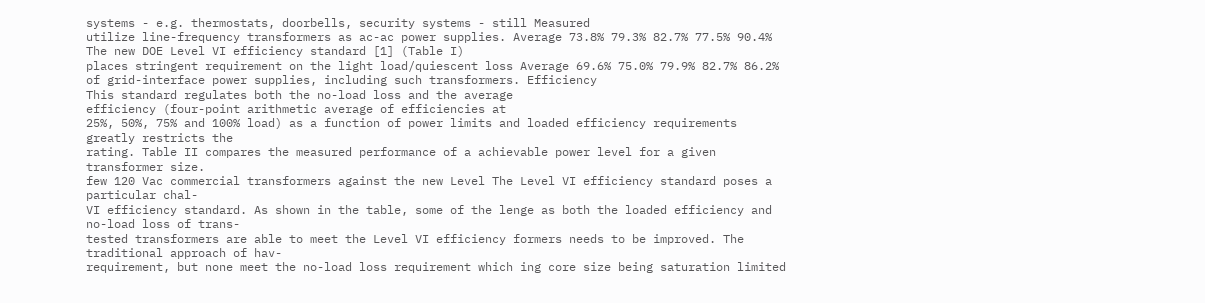systems - e.g. thermostats, doorbells, security systems - still Measured
utilize line-frequency transformers as ac-ac power supplies. Average 73.8% 79.3% 82.7% 77.5% 90.4%
The new DOE Level VI efficiency standard [1] (Table I)
places stringent requirement on the light load/quiescent loss Average 69.6% 75.0% 79.9% 82.7% 86.2%
of grid-interface power supplies, including such transformers. Efficiency
This standard regulates both the no-load loss and the average
efficiency (four-point arithmetic average of efficiencies at
25%, 50%, 75% and 100% load) as a function of power limits and loaded efficiency requirements greatly restricts the
rating. Table II compares the measured performance of a achievable power level for a given transformer size.
few 120 Vac commercial transformers against the new Level The Level VI efficiency standard poses a particular chal-
VI efficiency standard. As shown in the table, some of the lenge as both the loaded efficiency and no-load loss of trans-
tested transformers are able to meet the Level VI efficiency formers needs to be improved. The traditional approach of hav-
requirement, but none meet the no-load loss requirement which ing core size being saturation limited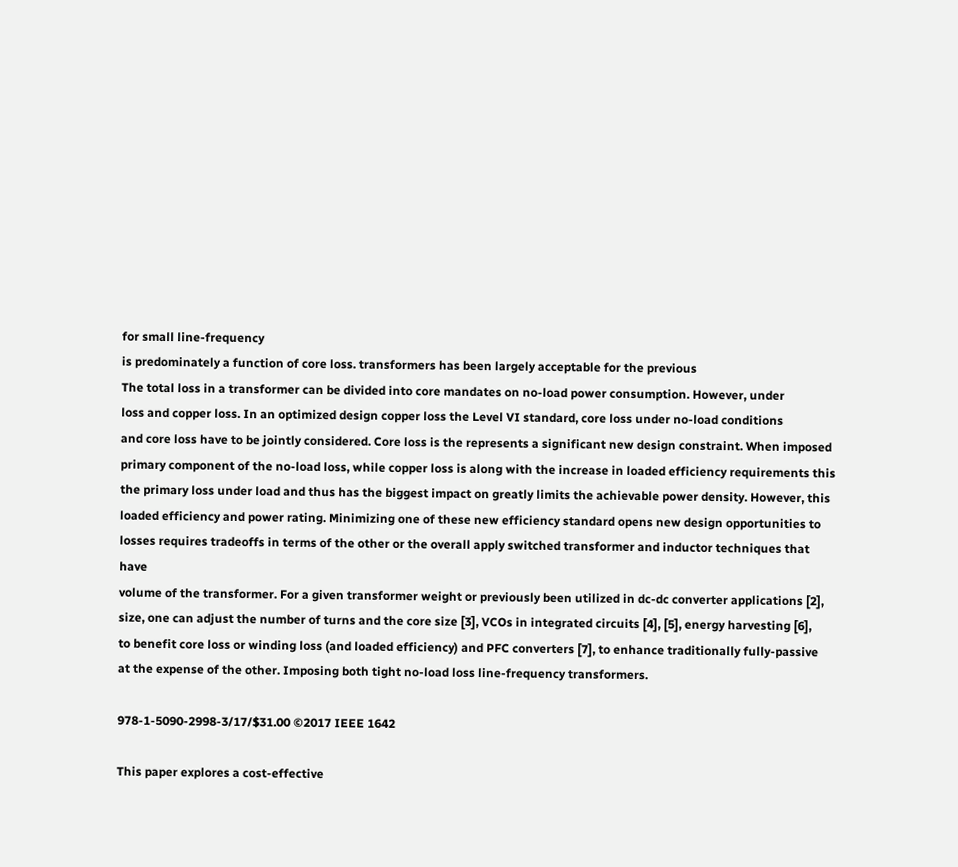for small line-frequency
is predominately a function of core loss. transformers has been largely acceptable for the previous
The total loss in a transformer can be divided into core mandates on no-load power consumption. However, under
loss and copper loss. In an optimized design copper loss the Level VI standard, core loss under no-load conditions
and core loss have to be jointly considered. Core loss is the represents a significant new design constraint. When imposed
primary component of the no-load loss, while copper loss is along with the increase in loaded efficiency requirements this
the primary loss under load and thus has the biggest impact on greatly limits the achievable power density. However, this
loaded efficiency and power rating. Minimizing one of these new efficiency standard opens new design opportunities to
losses requires tradeoffs in terms of the other or the overall apply switched transformer and inductor techniques that have
volume of the transformer. For a given transformer weight or previously been utilized in dc-dc converter applications [2],
size, one can adjust the number of turns and the core size [3], VCOs in integrated circuits [4], [5], energy harvesting [6],
to benefit core loss or winding loss (and loaded efficiency) and PFC converters [7], to enhance traditionally fully-passive
at the expense of the other. Imposing both tight no-load loss line-frequency transformers.

978-1-5090-2998-3/17/$31.00 ©2017 IEEE 1642

This paper explores a cost-effective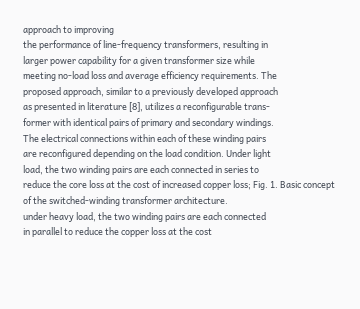approach to improving
the performance of line-frequency transformers, resulting in
larger power capability for a given transformer size while
meeting no-load loss and average efficiency requirements. The
proposed approach, similar to a previously developed approach
as presented in literature [8], utilizes a reconfigurable trans-
former with identical pairs of primary and secondary windings.
The electrical connections within each of these winding pairs
are reconfigured depending on the load condition. Under light
load, the two winding pairs are each connected in series to
reduce the core loss at the cost of increased copper loss; Fig. 1. Basic concept of the switched-winding transformer architecture.
under heavy load, the two winding pairs are each connected
in parallel to reduce the copper loss at the cost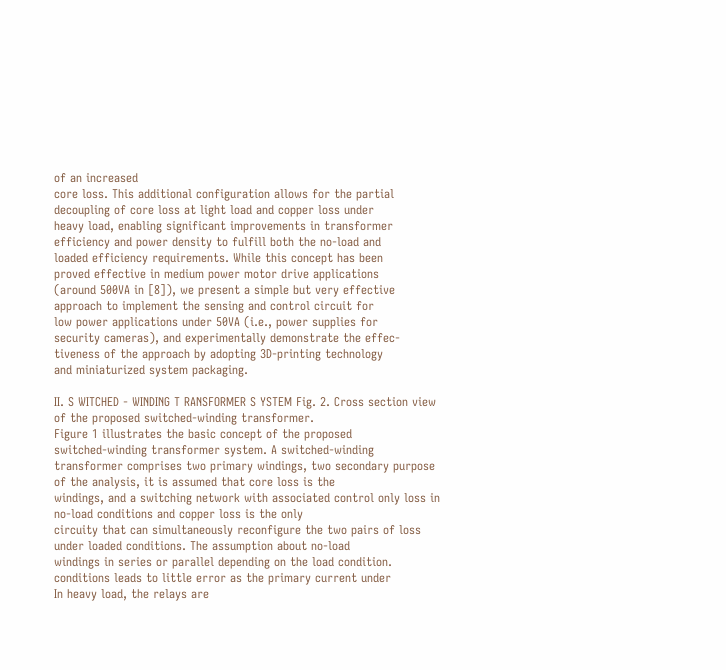of an increased
core loss. This additional configuration allows for the partial
decoupling of core loss at light load and copper loss under
heavy load, enabling significant improvements in transformer
efficiency and power density to fulfill both the no-load and
loaded efficiency requirements. While this concept has been
proved effective in medium power motor drive applications
(around 500VA in [8]), we present a simple but very effective
approach to implement the sensing and control circuit for
low power applications under 50VA (i.e., power supplies for
security cameras), and experimentally demonstrate the effec-
tiveness of the approach by adopting 3D-printing technology
and miniaturized system packaging.

II. S WITCHED - WINDING T RANSFORMER S YSTEM Fig. 2. Cross section view of the proposed switched-winding transformer.
Figure 1 illustrates the basic concept of the proposed
switched-winding transformer system. A switched-winding
transformer comprises two primary windings, two secondary purpose of the analysis, it is assumed that core loss is the
windings, and a switching network with associated control only loss in no-load conditions and copper loss is the only
circuity that can simultaneously reconfigure the two pairs of loss under loaded conditions. The assumption about no-load
windings in series or parallel depending on the load condition. conditions leads to little error as the primary current under
In heavy load, the relays are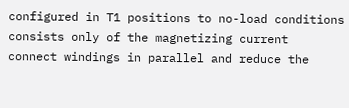configured in T1 positions to no-load conditions consists only of the magnetizing current
connect windings in parallel and reduce the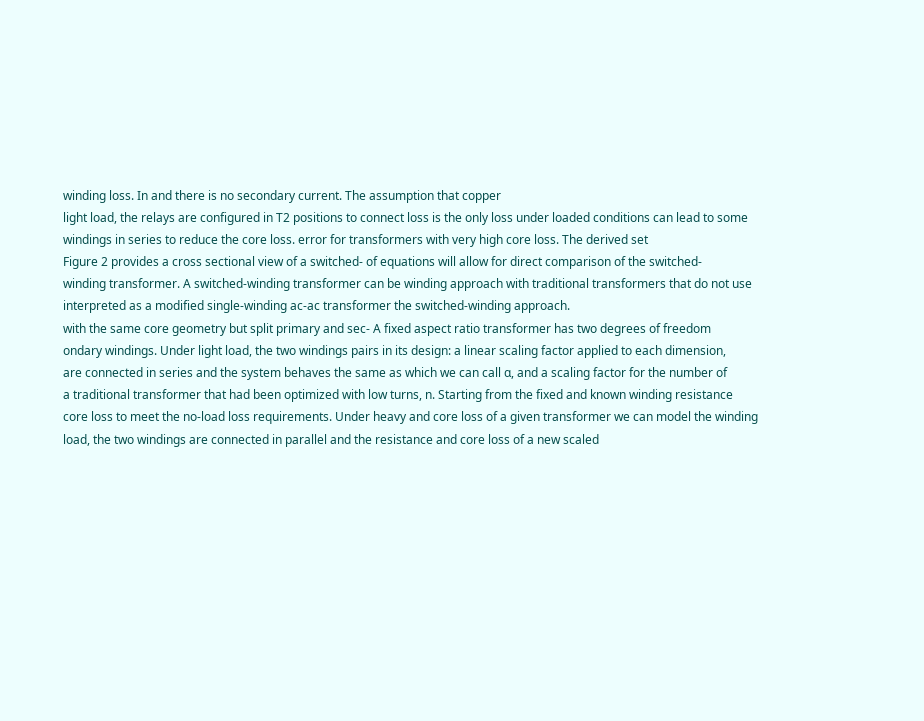winding loss. In and there is no secondary current. The assumption that copper
light load, the relays are configured in T2 positions to connect loss is the only loss under loaded conditions can lead to some
windings in series to reduce the core loss. error for transformers with very high core loss. The derived set
Figure 2 provides a cross sectional view of a switched- of equations will allow for direct comparison of the switched-
winding transformer. A switched-winding transformer can be winding approach with traditional transformers that do not use
interpreted as a modified single-winding ac-ac transformer the switched-winding approach.
with the same core geometry but split primary and sec- A fixed aspect ratio transformer has two degrees of freedom
ondary windings. Under light load, the two windings pairs in its design: a linear scaling factor applied to each dimension,
are connected in series and the system behaves the same as which we can call α, and a scaling factor for the number of
a traditional transformer that had been optimized with low turns, n. Starting from the fixed and known winding resistance
core loss to meet the no-load loss requirements. Under heavy and core loss of a given transformer we can model the winding
load, the two windings are connected in parallel and the resistance and core loss of a new scaled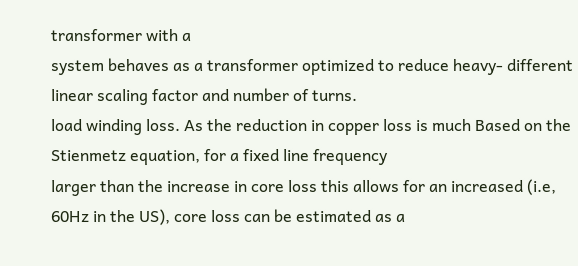transformer with a
system behaves as a transformer optimized to reduce heavy- different linear scaling factor and number of turns.
load winding loss. As the reduction in copper loss is much Based on the Stienmetz equation, for a fixed line frequency
larger than the increase in core loss this allows for an increased (i.e, 60Hz in the US), core loss can be estimated as a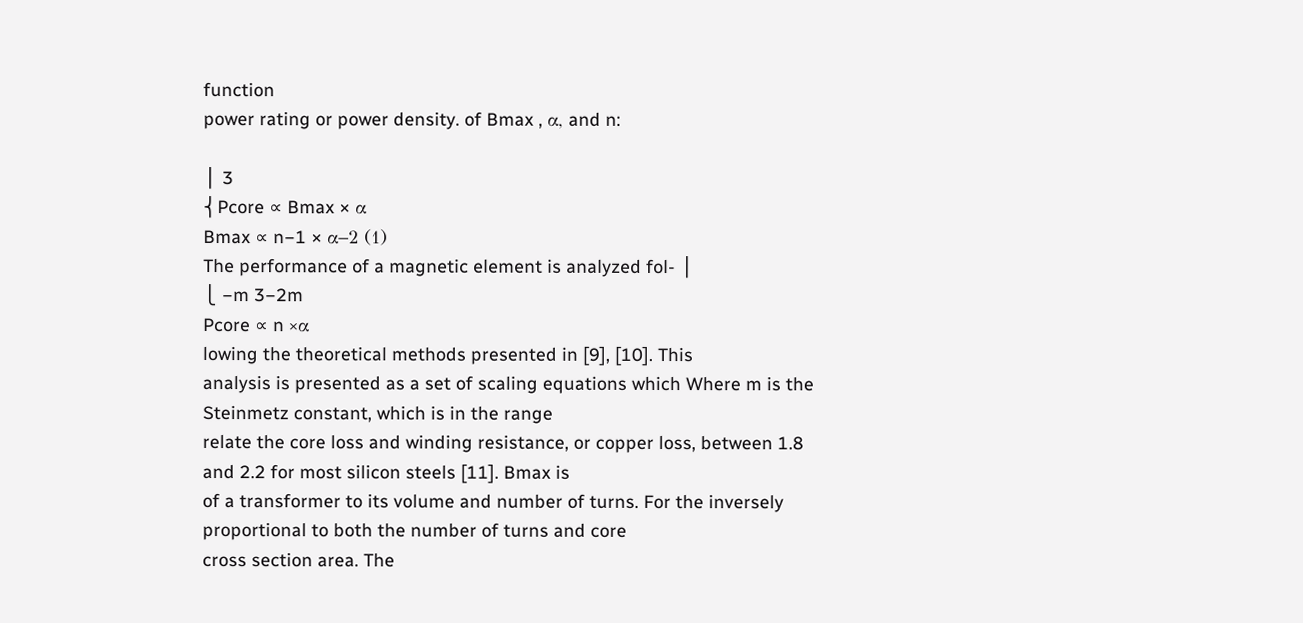function
power rating or power density. of Bmax , α, and n:

⎪ 3
⎨Pcore ∝ Bmax × α
Bmax ∝ n−1 × α−2 (1)
The performance of a magnetic element is analyzed fol- ⎪
⎩ −m 3−2m
Pcore ∝ n ×α
lowing the theoretical methods presented in [9], [10]. This
analysis is presented as a set of scaling equations which Where m is the Steinmetz constant, which is in the range
relate the core loss and winding resistance, or copper loss, between 1.8 and 2.2 for most silicon steels [11]. Bmax is
of a transformer to its volume and number of turns. For the inversely proportional to both the number of turns and core
cross section area. The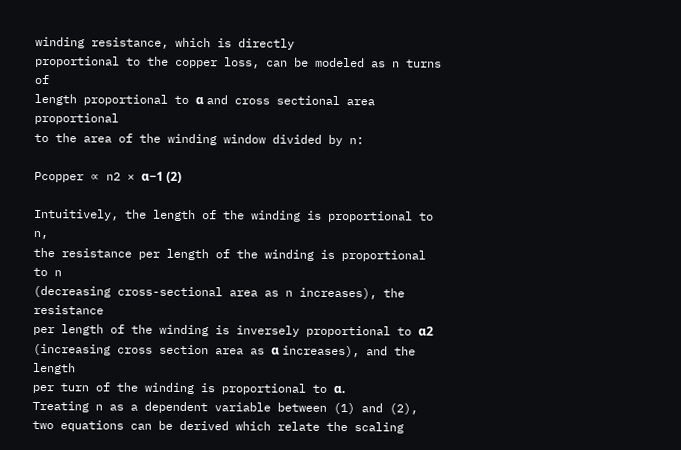winding resistance, which is directly
proportional to the copper loss, can be modeled as n turns of
length proportional to α and cross sectional area proportional
to the area of the winding window divided by n:

Pcopper ∝ n2 × α−1 (2)

Intuitively, the length of the winding is proportional to n,
the resistance per length of the winding is proportional to n
(decreasing cross-sectional area as n increases), the resistance
per length of the winding is inversely proportional to α2
(increasing cross section area as α increases), and the length
per turn of the winding is proportional to α.
Treating n as a dependent variable between (1) and (2),
two equations can be derived which relate the scaling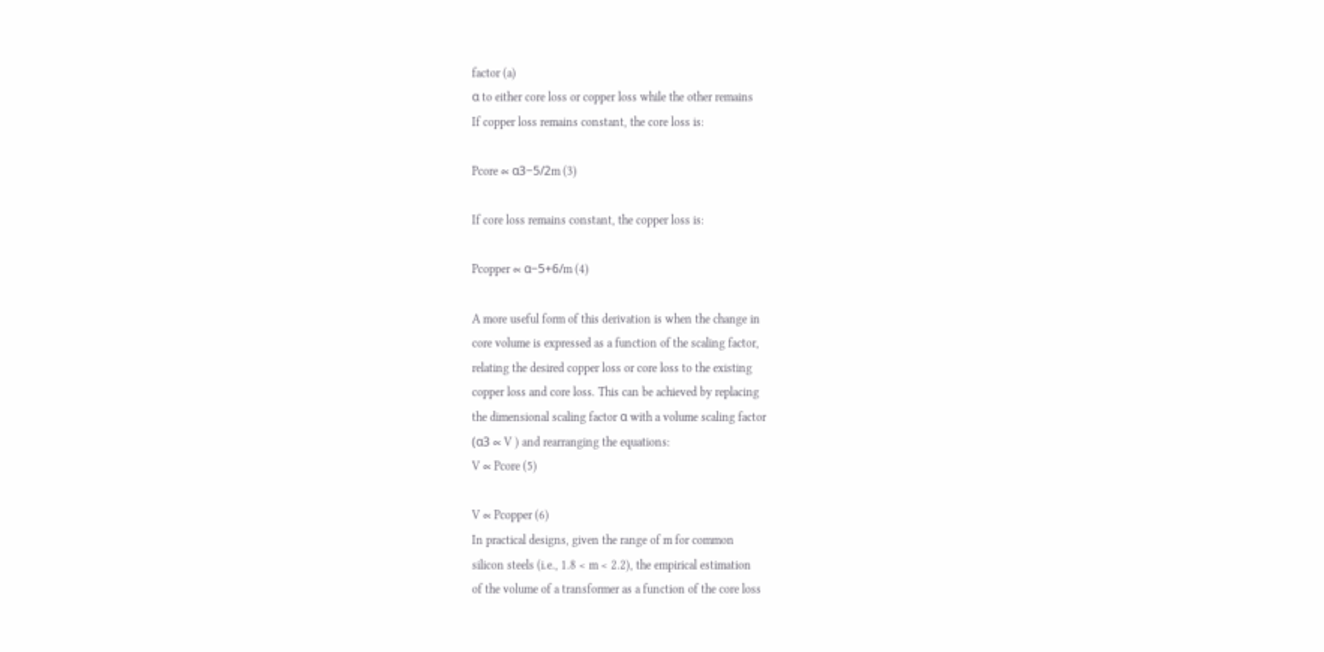factor (a)
α to either core loss or copper loss while the other remains
If copper loss remains constant, the core loss is:

Pcore ∝ α3−5/2m (3)

If core loss remains constant, the copper loss is:

Pcopper ∝ α−5+6/m (4)

A more useful form of this derivation is when the change in
core volume is expressed as a function of the scaling factor,
relating the desired copper loss or core loss to the existing
copper loss and core loss. This can be achieved by replacing
the dimensional scaling factor α with a volume scaling factor
(α3 ∝ V ) and rearranging the equations:
V ∝ Pcore (5)

V ∝ Pcopper (6)
In practical designs, given the range of m for common
silicon steels (i.e., 1.8 < m < 2.2), the empirical estimation
of the volume of a transformer as a function of the core loss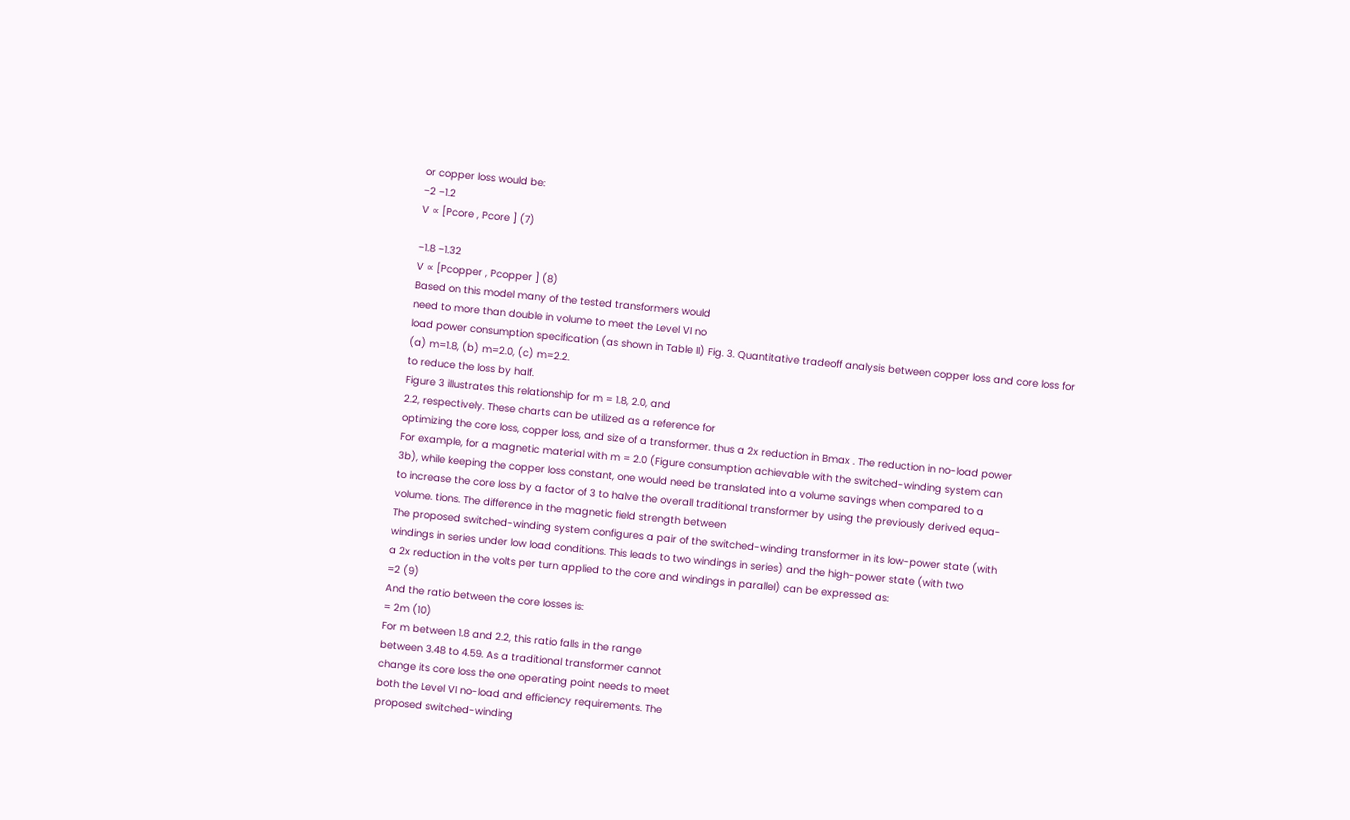or copper loss would be:
−2 −1.2
V ∝ [Pcore , Pcore ] (7)

−1.8 −1.32
V ∝ [Pcopper , Pcopper ] (8)
Based on this model many of the tested transformers would
need to more than double in volume to meet the Level VI no
load power consumption specification (as shown in Table II) Fig. 3. Quantitative tradeoff analysis between copper loss and core loss for
(a) m=1.8, (b) m=2.0, (c) m=2.2.
to reduce the loss by half.
Figure 3 illustrates this relationship for m = 1.8, 2.0, and
2.2, respectively. These charts can be utilized as a reference for
optimizing the core loss, copper loss, and size of a transformer. thus a 2x reduction in Bmax . The reduction in no-load power
For example, for a magnetic material with m = 2.0 (Figure consumption achievable with the switched-winding system can
3b), while keeping the copper loss constant, one would need be translated into a volume savings when compared to a
to increase the core loss by a factor of 3 to halve the overall traditional transformer by using the previously derived equa-
volume. tions. The difference in the magnetic field strength between
The proposed switched-winding system configures a pair of the switched-winding transformer in its low-power state (with
windings in series under low load conditions. This leads to two windings in series) and the high-power state (with two
a 2x reduction in the volts per turn applied to the core and windings in parallel) can be expressed as:
=2 (9)
And the ratio between the core losses is:
= 2m (10)
For m between 1.8 and 2.2, this ratio falls in the range
between 3.48 to 4.59. As a traditional transformer cannot
change its core loss the one operating point needs to meet
both the Level VI no-load and efficiency requirements. The
proposed switched-winding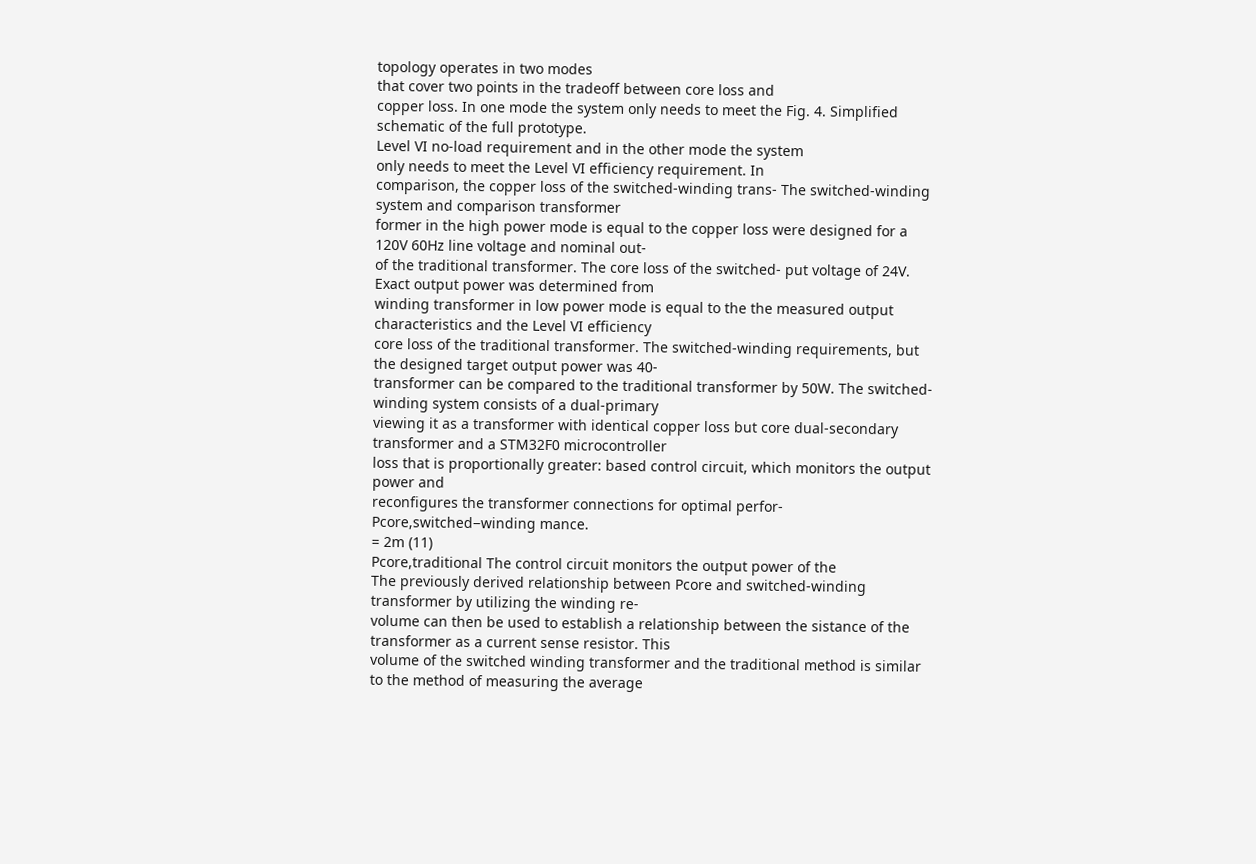topology operates in two modes
that cover two points in the tradeoff between core loss and
copper loss. In one mode the system only needs to meet the Fig. 4. Simplified schematic of the full prototype.
Level VI no-load requirement and in the other mode the system
only needs to meet the Level VI efficiency requirement. In
comparison, the copper loss of the switched-winding trans- The switched-winding system and comparison transformer
former in the high power mode is equal to the copper loss were designed for a 120V 60Hz line voltage and nominal out-
of the traditional transformer. The core loss of the switched- put voltage of 24V. Exact output power was determined from
winding transformer in low power mode is equal to the the measured output characteristics and the Level VI efficiency
core loss of the traditional transformer. The switched-winding requirements, but the designed target output power was 40-
transformer can be compared to the traditional transformer by 50W. The switched-winding system consists of a dual-primary
viewing it as a transformer with identical copper loss but core dual-secondary transformer and a STM32F0 microcontroller
loss that is proportionally greater: based control circuit, which monitors the output power and
reconfigures the transformer connections for optimal perfor-
Pcore,switched−winding mance.
= 2m (11)
Pcore,traditional The control circuit monitors the output power of the
The previously derived relationship between Pcore and switched-winding transformer by utilizing the winding re-
volume can then be used to establish a relationship between the sistance of the transformer as a current sense resistor. This
volume of the switched winding transformer and the traditional method is similar to the method of measuring the average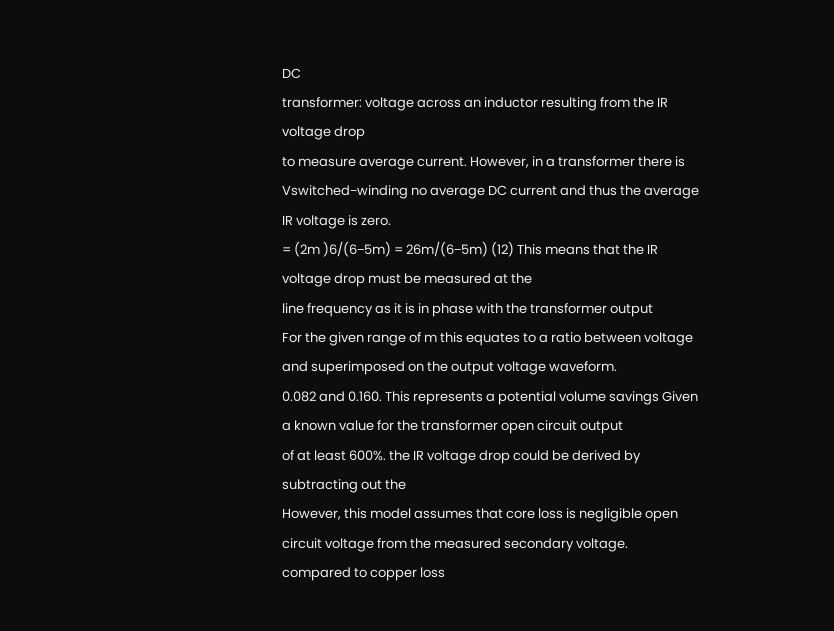DC
transformer: voltage across an inductor resulting from the IR voltage drop
to measure average current. However, in a transformer there is
Vswitched−winding no average DC current and thus the average IR voltage is zero.
= (2m )6/(6−5m) = 26m/(6−5m) (12) This means that the IR voltage drop must be measured at the
line frequency as it is in phase with the transformer output
For the given range of m this equates to a ratio between voltage and superimposed on the output voltage waveform.
0.082 and 0.160. This represents a potential volume savings Given a known value for the transformer open circuit output
of at least 600%. the IR voltage drop could be derived by subtracting out the
However, this model assumes that core loss is negligible open circuit voltage from the measured secondary voltage.
compared to copper loss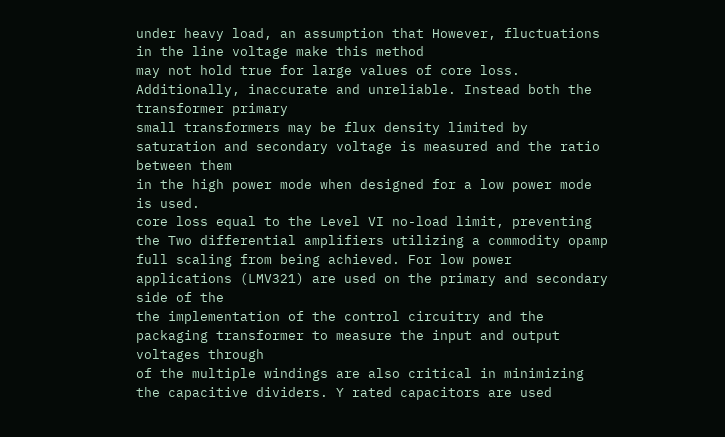under heavy load, an assumption that However, fluctuations in the line voltage make this method
may not hold true for large values of core loss. Additionally, inaccurate and unreliable. Instead both the transformer primary
small transformers may be flux density limited by saturation and secondary voltage is measured and the ratio between them
in the high power mode when designed for a low power mode is used.
core loss equal to the Level VI no-load limit, preventing the Two differential amplifiers utilizing a commodity opamp
full scaling from being achieved. For low power applications (LMV321) are used on the primary and secondary side of the
the implementation of the control circuitry and the packaging transformer to measure the input and output voltages through
of the multiple windings are also critical in minimizing the capacitive dividers. Y rated capacitors are used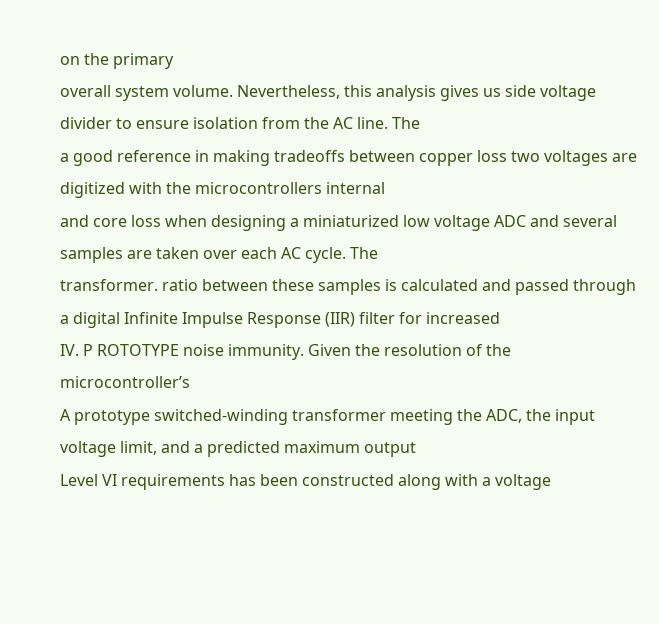on the primary
overall system volume. Nevertheless, this analysis gives us side voltage divider to ensure isolation from the AC line. The
a good reference in making tradeoffs between copper loss two voltages are digitized with the microcontrollers internal
and core loss when designing a miniaturized low voltage ADC and several samples are taken over each AC cycle. The
transformer. ratio between these samples is calculated and passed through
a digital Infinite Impulse Response (IIR) filter for increased
IV. P ROTOTYPE noise immunity. Given the resolution of the microcontroller’s
A prototype switched-winding transformer meeting the ADC, the input voltage limit, and a predicted maximum output
Level VI requirements has been constructed along with a voltage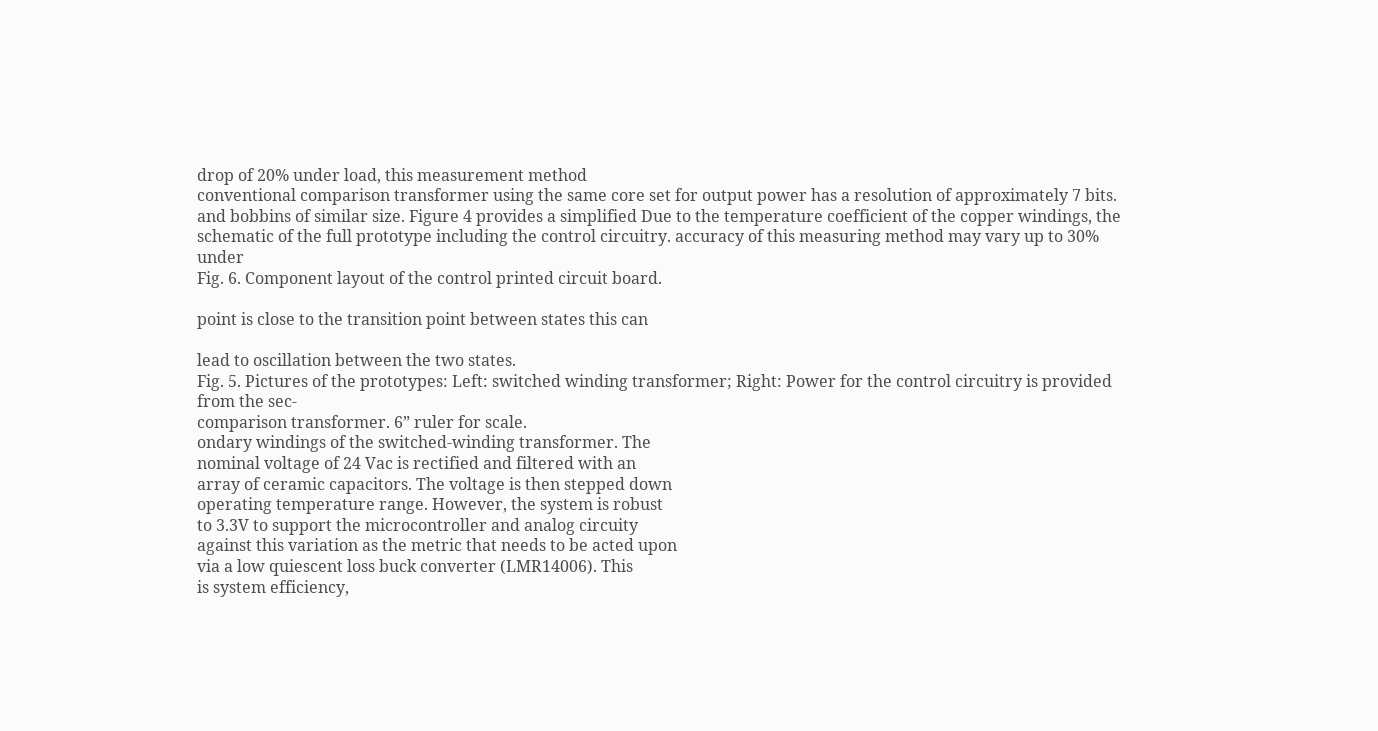drop of 20% under load, this measurement method
conventional comparison transformer using the same core set for output power has a resolution of approximately 7 bits.
and bobbins of similar size. Figure 4 provides a simplified Due to the temperature coefficient of the copper windings, the
schematic of the full prototype including the control circuitry. accuracy of this measuring method may vary up to 30% under
Fig. 6. Component layout of the control printed circuit board.

point is close to the transition point between states this can

lead to oscillation between the two states.
Fig. 5. Pictures of the prototypes: Left: switched winding transformer; Right: Power for the control circuitry is provided from the sec-
comparison transformer. 6” ruler for scale.
ondary windings of the switched-winding transformer. The
nominal voltage of 24 Vac is rectified and filtered with an
array of ceramic capacitors. The voltage is then stepped down
operating temperature range. However, the system is robust
to 3.3V to support the microcontroller and analog circuity
against this variation as the metric that needs to be acted upon
via a low quiescent loss buck converter (LMR14006). This
is system efficiency,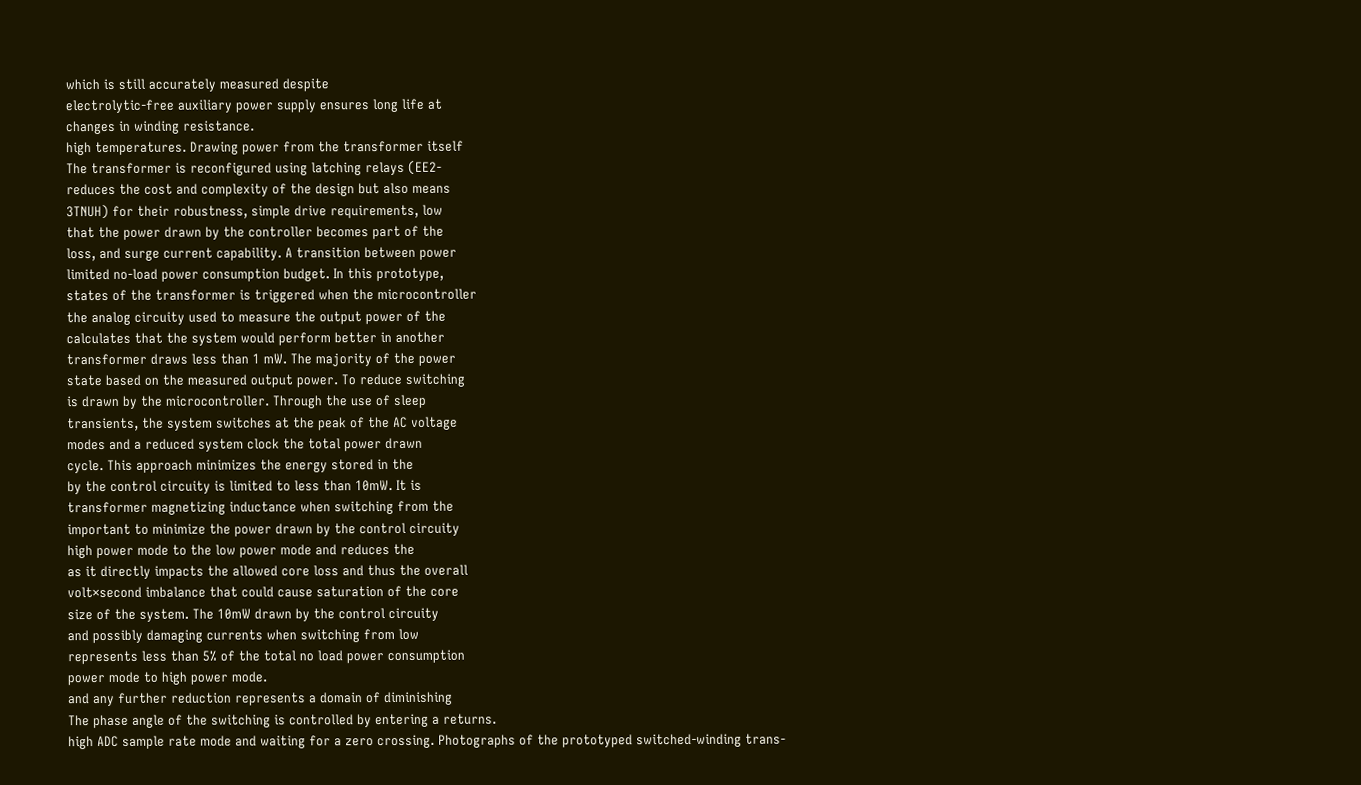which is still accurately measured despite
electrolytic-free auxiliary power supply ensures long life at
changes in winding resistance.
high temperatures. Drawing power from the transformer itself
The transformer is reconfigured using latching relays (EE2-
reduces the cost and complexity of the design but also means
3TNUH) for their robustness, simple drive requirements, low
that the power drawn by the controller becomes part of the
loss, and surge current capability. A transition between power
limited no-load power consumption budget. In this prototype,
states of the transformer is triggered when the microcontroller
the analog circuity used to measure the output power of the
calculates that the system would perform better in another
transformer draws less than 1 mW. The majority of the power
state based on the measured output power. To reduce switching
is drawn by the microcontroller. Through the use of sleep
transients, the system switches at the peak of the AC voltage
modes and a reduced system clock the total power drawn
cycle. This approach minimizes the energy stored in the
by the control circuity is limited to less than 10mW. It is
transformer magnetizing inductance when switching from the
important to minimize the power drawn by the control circuity
high power mode to the low power mode and reduces the
as it directly impacts the allowed core loss and thus the overall
volt×second imbalance that could cause saturation of the core
size of the system. The 10mW drawn by the control circuity
and possibly damaging currents when switching from low
represents less than 5% of the total no load power consumption
power mode to high power mode.
and any further reduction represents a domain of diminishing
The phase angle of the switching is controlled by entering a returns.
high ADC sample rate mode and waiting for a zero crossing. Photographs of the prototyped switched-winding trans-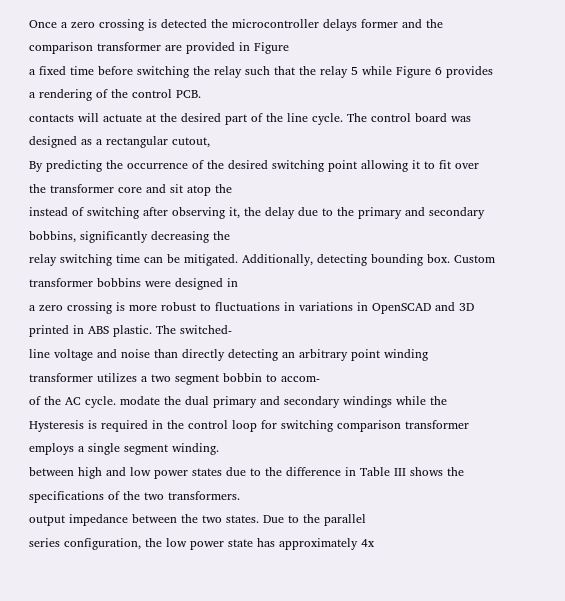Once a zero crossing is detected the microcontroller delays former and the comparison transformer are provided in Figure
a fixed time before switching the relay such that the relay 5 while Figure 6 provides a rendering of the control PCB.
contacts will actuate at the desired part of the line cycle. The control board was designed as a rectangular cutout,
By predicting the occurrence of the desired switching point allowing it to fit over the transformer core and sit atop the
instead of switching after observing it, the delay due to the primary and secondary bobbins, significantly decreasing the
relay switching time can be mitigated. Additionally, detecting bounding box. Custom transformer bobbins were designed in
a zero crossing is more robust to fluctuations in variations in OpenSCAD and 3D printed in ABS plastic. The switched-
line voltage and noise than directly detecting an arbitrary point winding transformer utilizes a two segment bobbin to accom-
of the AC cycle. modate the dual primary and secondary windings while the
Hysteresis is required in the control loop for switching comparison transformer employs a single segment winding.
between high and low power states due to the difference in Table III shows the specifications of the two transformers.
output impedance between the two states. Due to the parallel
series configuration, the low power state has approximately 4x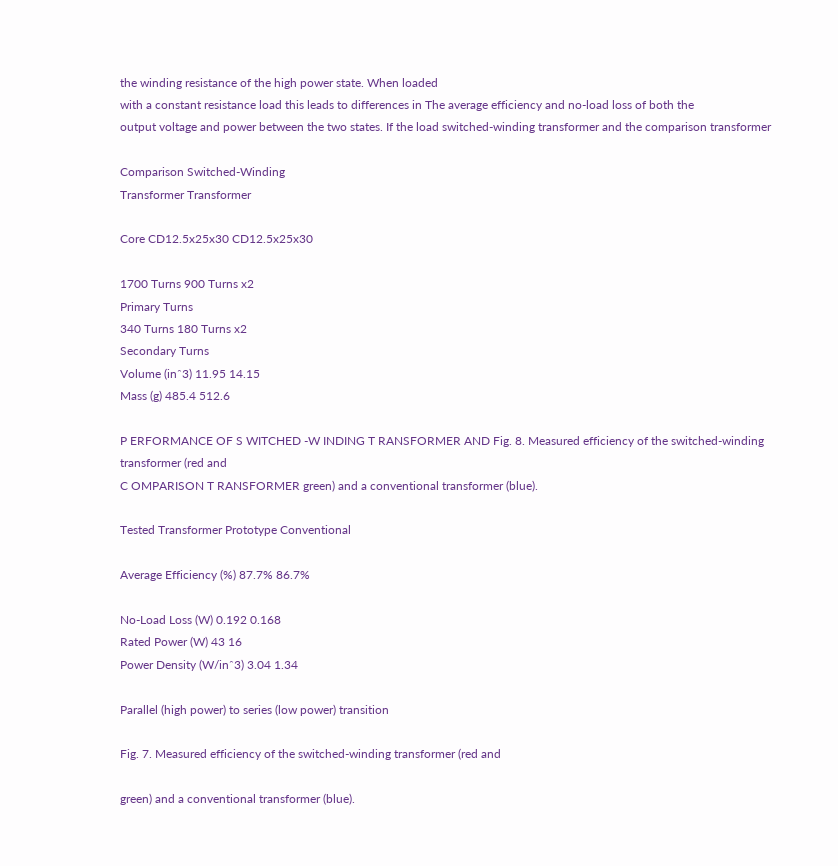the winding resistance of the high power state. When loaded
with a constant resistance load this leads to differences in The average efficiency and no-load loss of both the
output voltage and power between the two states. If the load switched-winding transformer and the comparison transformer

Comparison Switched-Winding
Transformer Transformer

Core CD12.5x25x30 CD12.5x25x30

1700 Turns 900 Turns x2
Primary Turns
340 Turns 180 Turns x2
Secondary Turns
Volume (inˆ3) 11.95 14.15
Mass (g) 485.4 512.6

P ERFORMANCE OF S WITCHED -W INDING T RANSFORMER AND Fig. 8. Measured efficiency of the switched-winding transformer (red and
C OMPARISON T RANSFORMER green) and a conventional transformer (blue).

Tested Transformer Prototype Conventional

Average Efficiency (%) 87.7% 86.7%

No-Load Loss (W) 0.192 0.168
Rated Power (W) 43 16
Power Density (W/inˆ3) 3.04 1.34

Parallel (high power) to series (low power) transition

Fig. 7. Measured efficiency of the switched-winding transformer (red and

green) and a conventional transformer (blue).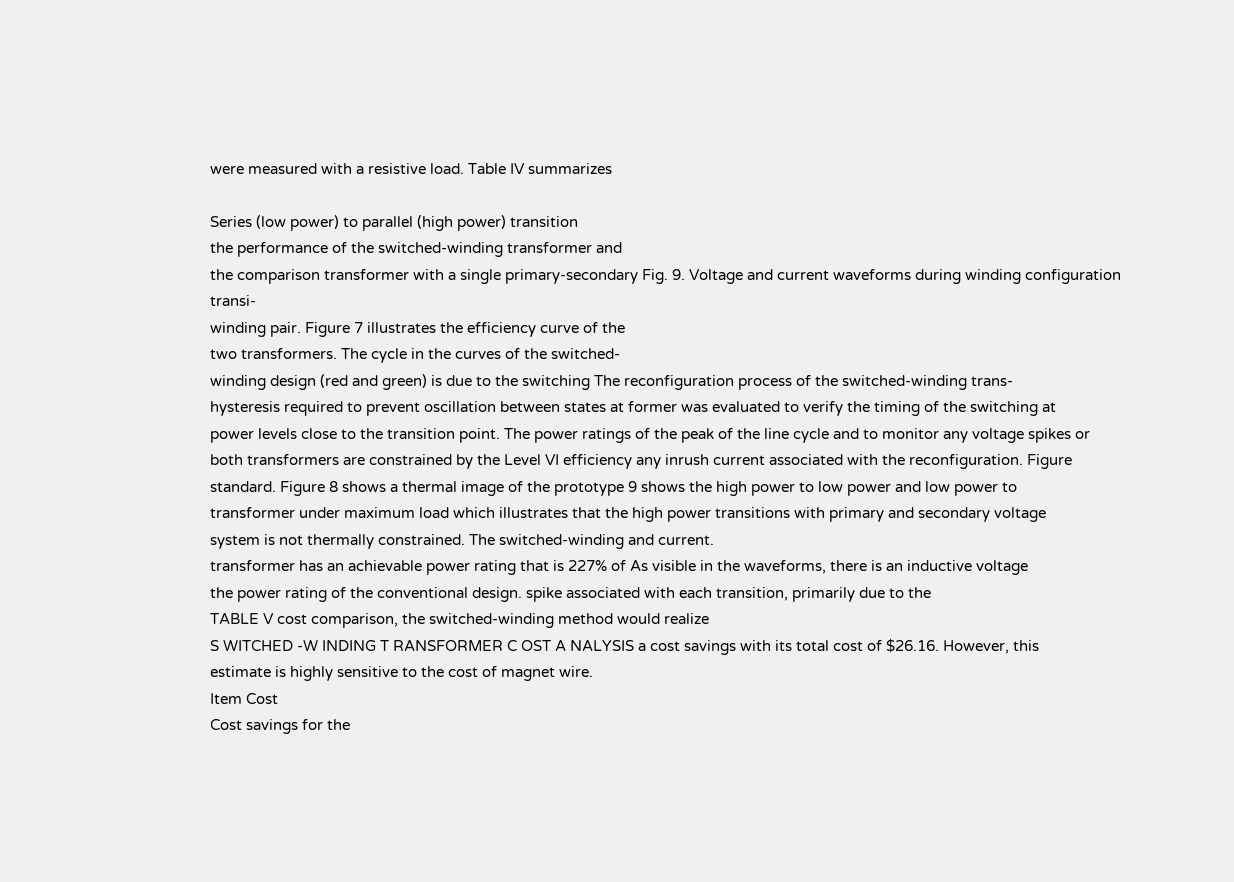were measured with a resistive load. Table IV summarizes

Series (low power) to parallel (high power) transition
the performance of the switched-winding transformer and
the comparison transformer with a single primary-secondary Fig. 9. Voltage and current waveforms during winding configuration transi-
winding pair. Figure 7 illustrates the efficiency curve of the
two transformers. The cycle in the curves of the switched-
winding design (red and green) is due to the switching The reconfiguration process of the switched-winding trans-
hysteresis required to prevent oscillation between states at former was evaluated to verify the timing of the switching at
power levels close to the transition point. The power ratings of the peak of the line cycle and to monitor any voltage spikes or
both transformers are constrained by the Level VI efficiency any inrush current associated with the reconfiguration. Figure
standard. Figure 8 shows a thermal image of the prototype 9 shows the high power to low power and low power to
transformer under maximum load which illustrates that the high power transitions with primary and secondary voltage
system is not thermally constrained. The switched-winding and current.
transformer has an achievable power rating that is 227% of As visible in the waveforms, there is an inductive voltage
the power rating of the conventional design. spike associated with each transition, primarily due to the
TABLE V cost comparison, the switched-winding method would realize
S WITCHED -W INDING T RANSFORMER C OST A NALYSIS a cost savings with its total cost of $26.16. However, this
estimate is highly sensitive to the cost of magnet wire.
Item Cost
Cost savings for the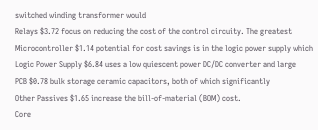switched winding transformer would
Relays $3.72 focus on reducing the cost of the control circuity. The greatest
Microcontroller $1.14 potential for cost savings is in the logic power supply which
Logic Power Supply $6.84 uses a low quiescent power DC/DC converter and large
PCB $0.78 bulk storage ceramic capacitors, both of which significantly
Other Passives $1.65 increase the bill-of-material (BOM) cost.
Core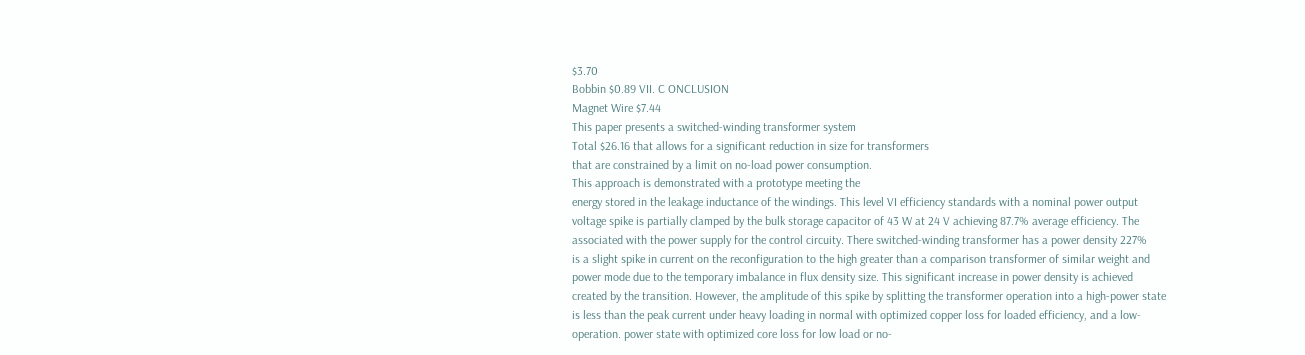$3.70
Bobbin $0.89 VII. C ONCLUSION
Magnet Wire $7.44
This paper presents a switched-winding transformer system
Total $26.16 that allows for a significant reduction in size for transformers
that are constrained by a limit on no-load power consumption.
This approach is demonstrated with a prototype meeting the
energy stored in the leakage inductance of the windings. This level VI efficiency standards with a nominal power output
voltage spike is partially clamped by the bulk storage capacitor of 43 W at 24 V achieving 87.7% average efficiency. The
associated with the power supply for the control circuity. There switched-winding transformer has a power density 227%
is a slight spike in current on the reconfiguration to the high greater than a comparison transformer of similar weight and
power mode due to the temporary imbalance in flux density size. This significant increase in power density is achieved
created by the transition. However, the amplitude of this spike by splitting the transformer operation into a high-power state
is less than the peak current under heavy loading in normal with optimized copper loss for loaded efficiency, and a low-
operation. power state with optimized core loss for low load or no-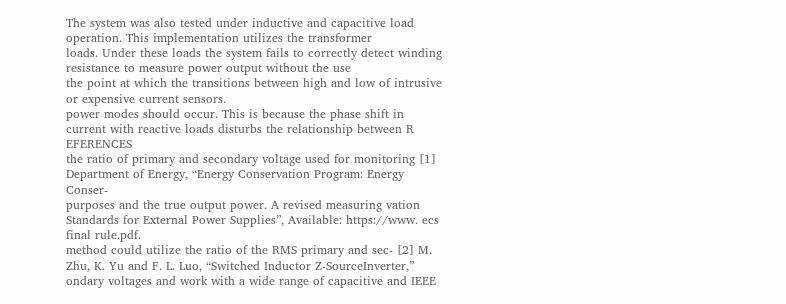The system was also tested under inductive and capacitive load operation. This implementation utilizes the transformer
loads. Under these loads the system fails to correctly detect winding resistance to measure power output without the use
the point at which the transitions between high and low of intrusive or expensive current sensors.
power modes should occur. This is because the phase shift in
current with reactive loads disturbs the relationship between R EFERENCES
the ratio of primary and secondary voltage used for monitoring [1] Department of Energy, “Energy Conservation Program: Energy Conser-
purposes and the true output power. A revised measuring vation Standards for External Power Supplies”, Available: https://www. ecs final rule.pdf.
method could utilize the ratio of the RMS primary and sec- [2] M. Zhu, K. Yu and F. L. Luo, “Switched Inductor Z-SourceInverter,”
ondary voltages and work with a wide range of capacitive and IEEE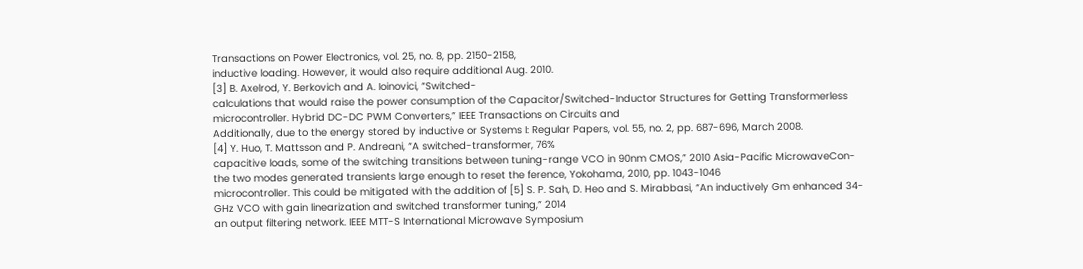Transactions on Power Electronics, vol. 25, no. 8, pp. 2150-2158,
inductive loading. However, it would also require additional Aug. 2010.
[3] B. Axelrod, Y. Berkovich and A. Ioinovici, “Switched-
calculations that would raise the power consumption of the Capacitor/Switched-Inductor Structures for Getting Transformerless
microcontroller. Hybrid DC-DC PWM Converters,” IEEE Transactions on Circuits and
Additionally, due to the energy stored by inductive or Systems I: Regular Papers, vol. 55, no. 2, pp. 687-696, March 2008.
[4] Y. Huo, T. Mattsson and P. Andreani, “A switched-transformer, 76%
capacitive loads, some of the switching transitions between tuning-range VCO in 90nm CMOS,” 2010 Asia-Pacific MicrowaveCon-
the two modes generated transients large enough to reset the ference, Yokohama, 2010, pp. 1043-1046
microcontroller. This could be mitigated with the addition of [5] S. P. Sah, D. Heo and S. Mirabbasi, “An inductively Gm enhanced 34-
GHz VCO with gain linearization and switched transformer tuning,” 2014
an output filtering network. IEEE MTT-S International Microwave Symposium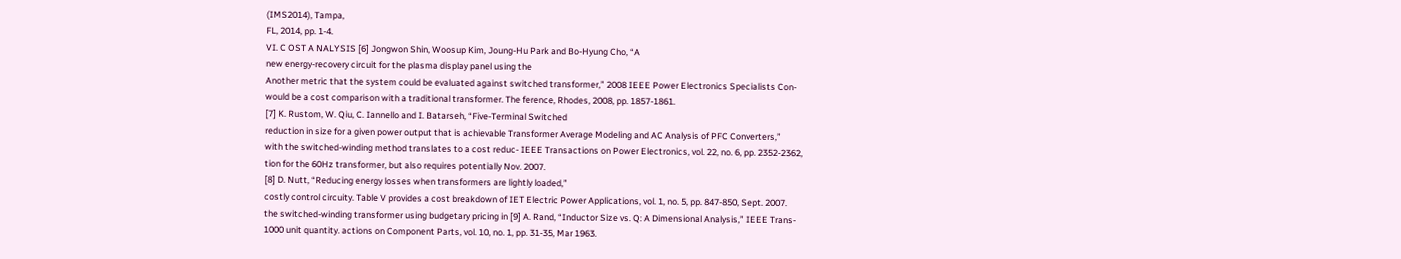(IMS2014), Tampa,
FL, 2014, pp. 1-4.
VI. C OST A NALYSIS [6] Jongwon Shin, Woosup Kim, Joung-Hu Park and Bo-Hyung Cho, “A
new energy-recovery circuit for the plasma display panel using the
Another metric that the system could be evaluated against switched transformer,” 2008 IEEE Power Electronics Specialists Con-
would be a cost comparison with a traditional transformer. The ference, Rhodes, 2008, pp. 1857-1861.
[7] K. Rustom, W. Qiu, C. Iannello and I. Batarseh, “Five-Terminal Switched
reduction in size for a given power output that is achievable Transformer Average Modeling and AC Analysis of PFC Converters,”
with the switched-winding method translates to a cost reduc- IEEE Transactions on Power Electronics, vol. 22, no. 6, pp. 2352-2362,
tion for the 60Hz transformer, but also requires potentially Nov. 2007.
[8] D. Nutt, “Reducing energy losses when transformers are lightly loaded,”
costly control circuity. Table V provides a cost breakdown of IET Electric Power Applications, vol. 1, no. 5, pp. 847-850, Sept. 2007.
the switched-winding transformer using budgetary pricing in [9] A. Rand, “Inductor Size vs. Q: A Dimensional Analysis,” IEEE Trans-
1000 unit quantity. actions on Component Parts, vol. 10, no. 1, pp. 31-35, Mar 1963.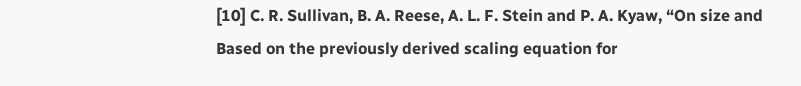[10] C. R. Sullivan, B. A. Reese, A. L. F. Stein and P. A. Kyaw, “On size and
Based on the previously derived scaling equation for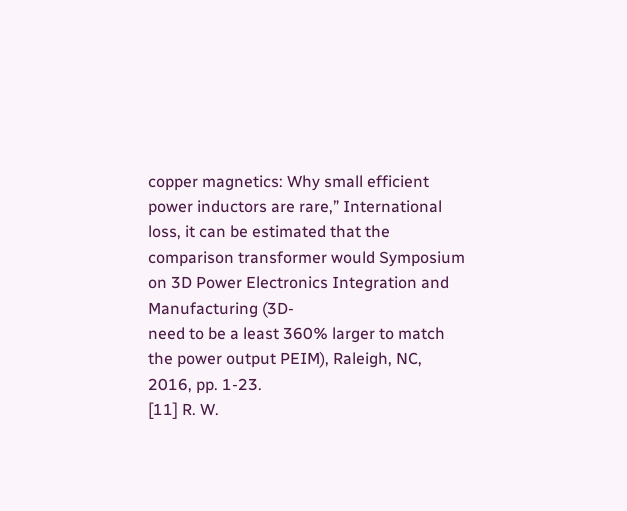copper magnetics: Why small efficient power inductors are rare,” International
loss, it can be estimated that the comparison transformer would Symposium on 3D Power Electronics Integration and Manufacturing (3D-
need to be a least 360% larger to match the power output PEIM), Raleigh, NC, 2016, pp. 1-23.
[11] R. W.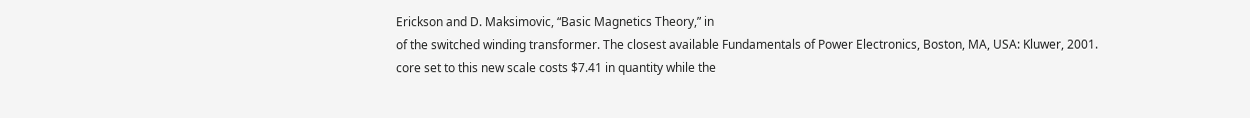Erickson and D. Maksimovic, “Basic Magnetics Theory,” in
of the switched winding transformer. The closest available Fundamentals of Power Electronics, Boston, MA, USA: Kluwer, 2001.
core set to this new scale costs $7.41 in quantity while the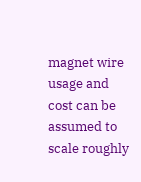magnet wire usage and cost can be assumed to scale roughly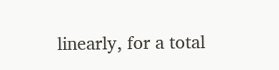linearly, for a total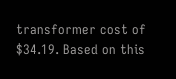transformer cost of $34.19. Based on this